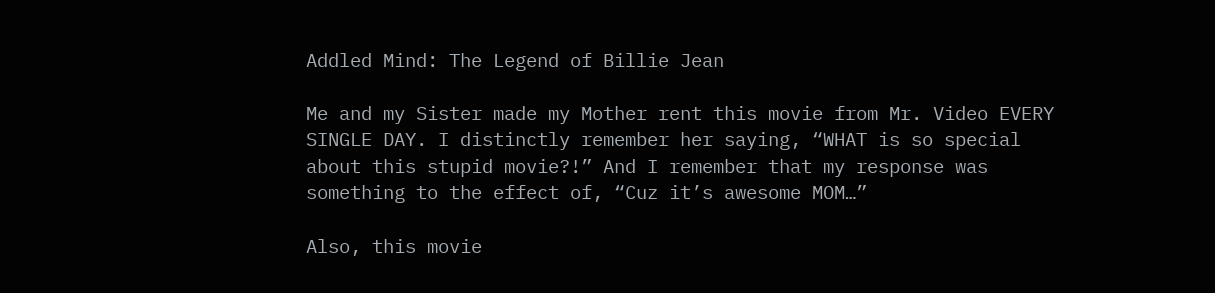Addled Mind: The Legend of Billie Jean

Me and my Sister made my Mother rent this movie from Mr. Video EVERY SINGLE DAY. I distinctly remember her saying, “WHAT is so special about this stupid movie?!” And I remember that my response was something to the effect of, “Cuz it’s awesome MOM…”

Also, this movie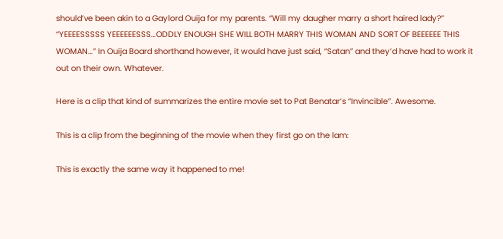should’ve been akin to a Gaylord Ouija for my parents. “Will my daugher marry a short haired lady?” “YEEEESSSSS YEEEEEESSS…ODDLY ENOUGH SHE WILL BOTH MARRY THIS WOMAN AND SORT OF BEEEEEE THIS WOMAN…” In Ouija Board shorthand however, it would have just said, “Satan” and they’d have had to work it out on their own. Whatever.

Here is a clip that kind of summarizes the entire movie set to Pat Benatar’s “Invincible”. Awesome.

This is a clip from the beginning of the movie when they first go on the lam:

This is exactly the same way it happened to me!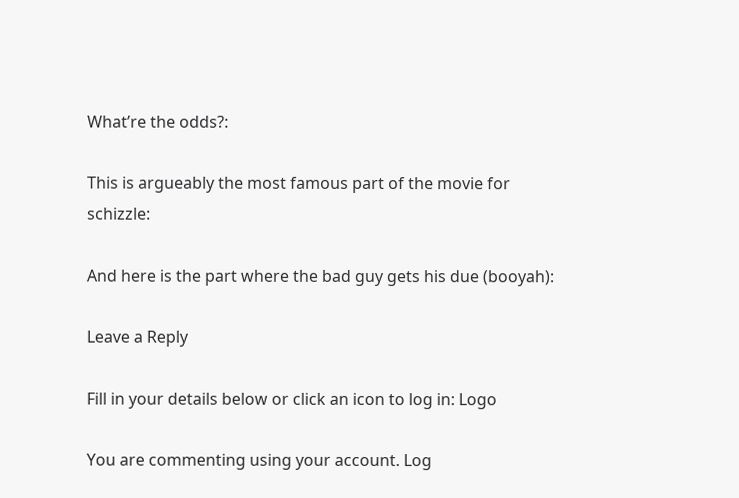What’re the odds?:

This is argueably the most famous part of the movie for schizzle:

And here is the part where the bad guy gets his due (booyah):

Leave a Reply

Fill in your details below or click an icon to log in: Logo

You are commenting using your account. Log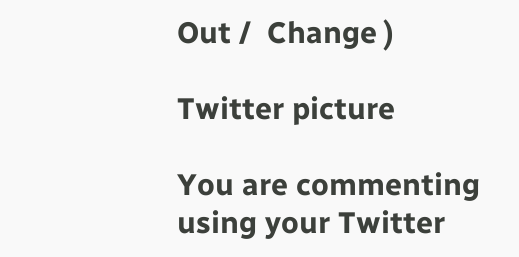Out /  Change )

Twitter picture

You are commenting using your Twitter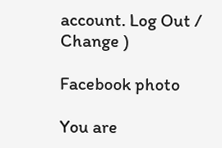account. Log Out /  Change )

Facebook photo

You are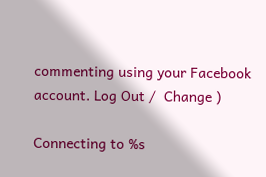commenting using your Facebook account. Log Out /  Change )

Connecting to %s